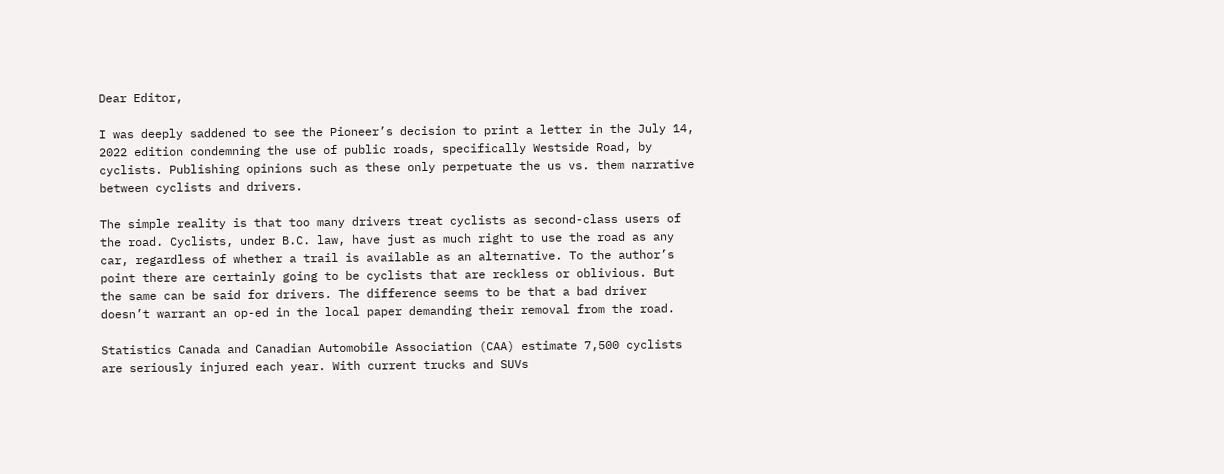Dear Editor,

I was deeply saddened to see the Pioneer’s decision to print a letter in the July 14, 2022 edition condemning the use of public roads, specifically Westside Road, by cyclists. Publishing opinions such as these only perpetuate the us vs. them narrative between cyclists and drivers.

The simple reality is that too many drivers treat cyclists as second-class users of the road. Cyclists, under B.C. law, have just as much right to use the road as any car, regardless of whether a trail is available as an alternative. To the author’s point there are certainly going to be cyclists that are reckless or oblivious. But the same can be said for drivers. The difference seems to be that a bad driver doesn’t warrant an op-ed in the local paper demanding their removal from the road.

Statistics Canada and Canadian Automobile Association (CAA) estimate 7,500 cyclists are seriously injured each year. With current trucks and SUVs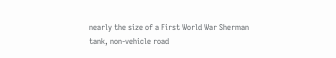nearly the size of a First World War Sherman tank, non-vehicle road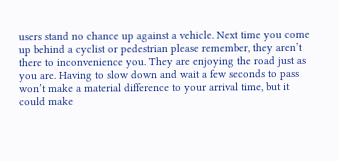users stand no chance up against a vehicle. Next time you come up behind a cyclist or pedestrian please remember, they aren’t there to inconvenience you. They are enjoying the road just as you are. Having to slow down and wait a few seconds to pass won’t make a material difference to your arrival time, but it could make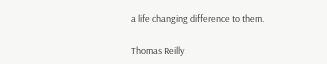a life changing difference to them.

Thomas Reilly